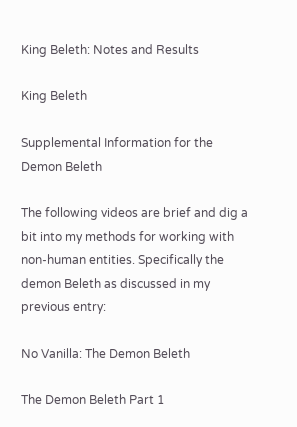King Beleth: Notes and Results

King Beleth

Supplemental Information for the Demon Beleth

The following videos are brief and dig a bit into my methods for working with non-human entities. Specifically the demon Beleth as discussed in my previous entry:

No Vanilla: The Demon Beleth

The Demon Beleth Part 1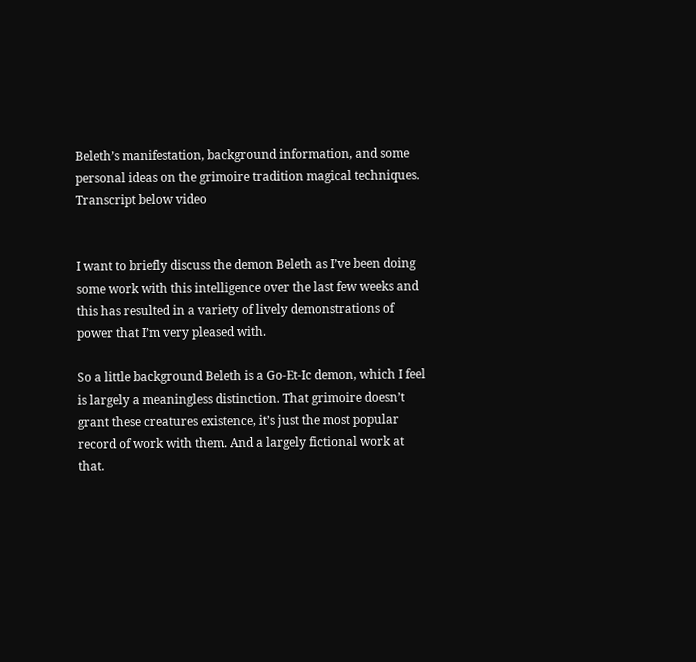Beleth’s manifestation, background information, and some personal ideas on the grimoire tradition magical techniques. Transcript below video


I want to briefly discuss the demon Beleth as I’ve been doing some work with this intelligence over the last few weeks and this has resulted in a variety of lively demonstrations of power that I’m very pleased with.

So a little background Beleth is a Go-Et-Ic demon, which I feel is largely a meaningless distinction. That grimoire doesn’t grant these creatures existence, it’s just the most popular record of work with them. And a largely fictional work at that.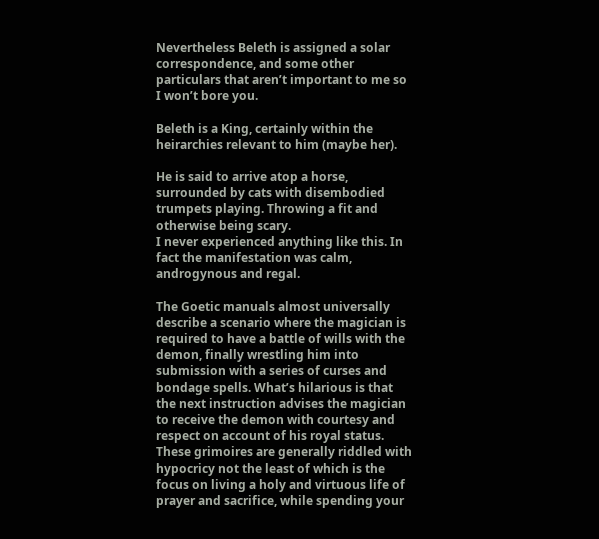Nevertheless Beleth is assigned a solar correspondence, and some other particulars that aren’t important to me so I won’t bore you.

Beleth is a King, certainly within the heirarchies relevant to him (maybe her).

He is said to arrive atop a horse, surrounded by cats with disembodied trumpets playing. Throwing a fit and otherwise being scary.
I never experienced anything like this. In fact the manifestation was calm, androgynous and regal.

The Goetic manuals almost universally describe a scenario where the magician is required to have a battle of wills with the demon, finally wrestling him into submission with a series of curses and bondage spells. What’s hilarious is that the next instruction advises the magician to receive the demon with courtesy and respect on account of his royal status. These grimoires are generally riddled with hypocricy not the least of which is the focus on living a holy and virtuous life of prayer and sacrifice, while spending your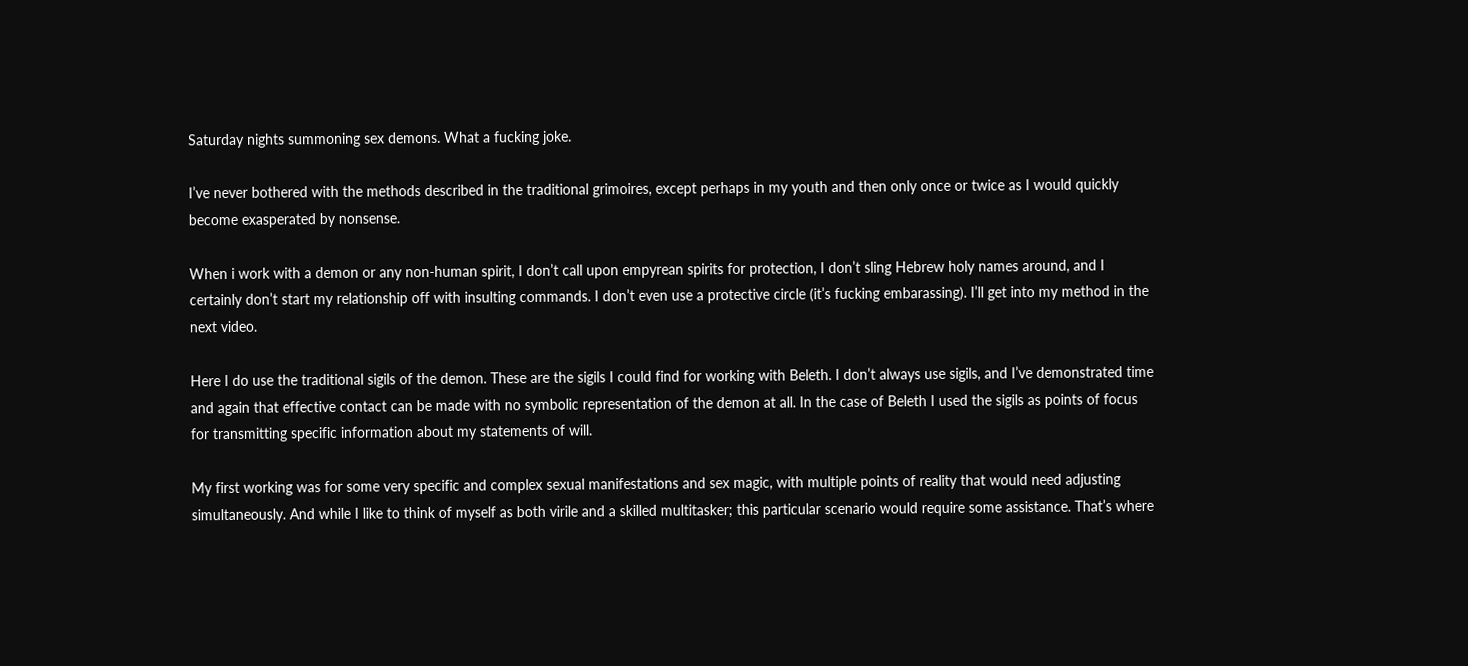Saturday nights summoning sex demons. What a fucking joke.

I’ve never bothered with the methods described in the traditional grimoires, except perhaps in my youth and then only once or twice as I would quickly become exasperated by nonsense.

When i work with a demon or any non-human spirit, I don’t call upon empyrean spirits for protection, I don’t sling Hebrew holy names around, and I certainly don’t start my relationship off with insulting commands. I don’t even use a protective circle (it’s fucking embarassing). I’ll get into my method in the next video.

Here I do use the traditional sigils of the demon. These are the sigils I could find for working with Beleth. I don’t always use sigils, and I’ve demonstrated time and again that effective contact can be made with no symbolic representation of the demon at all. In the case of Beleth I used the sigils as points of focus for transmitting specific information about my statements of will.

My first working was for some very specific and complex sexual manifestations and sex magic, with multiple points of reality that would need adjusting simultaneously. And while I like to think of myself as both virile and a skilled multitasker; this particular scenario would require some assistance. That’s where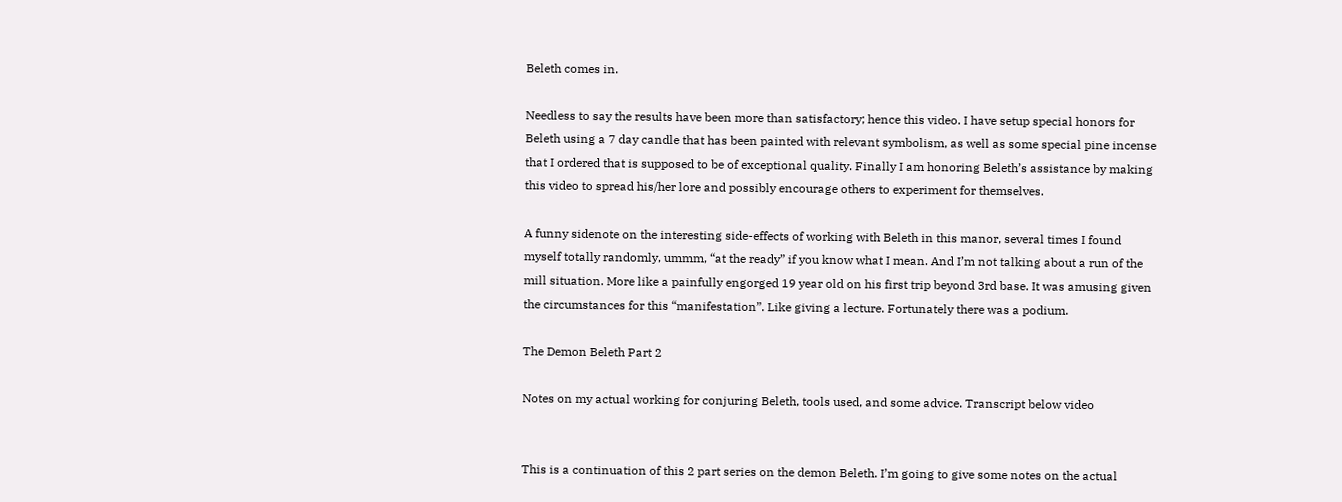Beleth comes in.

Needless to say the results have been more than satisfactory; hence this video. I have setup special honors for Beleth using a 7 day candle that has been painted with relevant symbolism, as well as some special pine incense that I ordered that is supposed to be of exceptional quality. Finally I am honoring Beleth’s assistance by making this video to spread his/her lore and possibly encourage others to experiment for themselves.

A funny sidenote on the interesting side-effects of working with Beleth in this manor, several times I found myself totally randomly, ummm, “at the ready” if you know what I mean. And I’m not talking about a run of the mill situation. More like a painfully engorged 19 year old on his first trip beyond 3rd base. It was amusing given the circumstances for this “manifestation”. Like giving a lecture. Fortunately there was a podium.

The Demon Beleth Part 2

Notes on my actual working for conjuring Beleth, tools used, and some advice. Transcript below video


This is a continuation of this 2 part series on the demon Beleth. I’m going to give some notes on the actual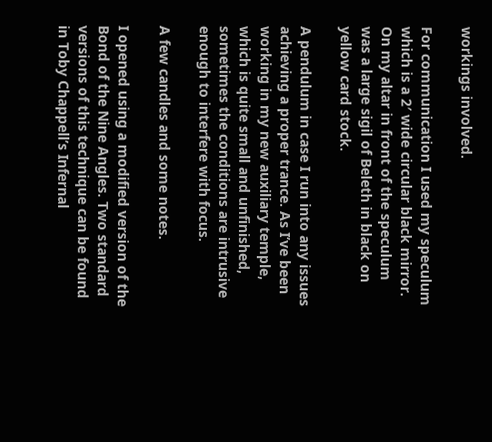workings involved.

For communication I used my speculum which is a 2′ wide circular black mirror.
On my altar in front of the speculum was a large sigil of Beleth in black on yellow card stock.

A pendulum in case I run into any issues achieving a proper trance. As I’ve been working in my new auxiliary temple, which is quite small and unfinished, sometimes the conditions are intrusive enough to interfere with focus.

A few candles and some notes.

I opened using a modified version of the Bond of the Nine Angles. Two standard versions of this technique can be found in Toby Chappell’s Infernal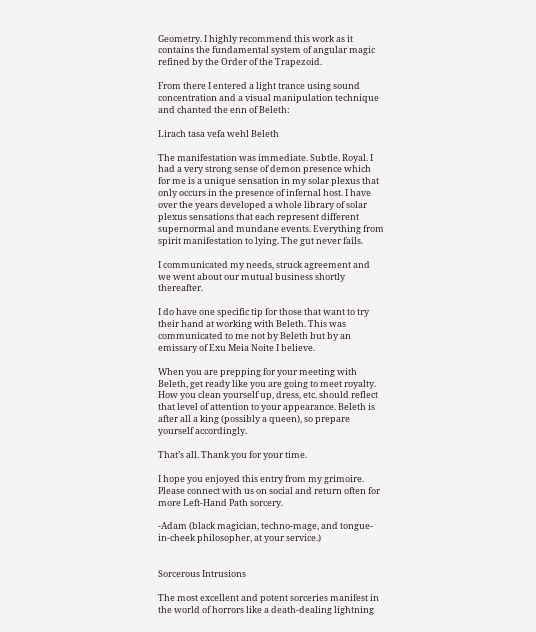Geometry. I highly recommend this work as it contains the fundamental system of angular magic refined by the Order of the Trapezoid.

From there I entered a light trance using sound concentration and a visual manipulation technique and chanted the enn of Beleth:

Lirach tasa vefa wehl Beleth

The manifestation was immediate. Subtle. Royal. I had a very strong sense of demon presence which for me is a unique sensation in my solar plexus that only occurs in the presence of infernal host. I have over the years developed a whole library of solar plexus sensations that each represent different supernormal and mundane events. Everything from spirit manifestation to lying. The gut never fails.

I communicated my needs, struck agreement and we went about our mutual business shortly thereafter.

I do have one specific tip for those that want to try their hand at working with Beleth. This was communicated to me not by Beleth but by an emissary of Exu Meia Noite I believe.

When you are prepping for your meeting with Beleth, get ready like you are going to meet royalty. How you clean yourself up, dress, etc. should reflect that level of attention to your appearance. Beleth is after all a king (possibly a queen), so prepare yourself accordingly.

That’s all. Thank you for your time.

I hope you enjoyed this entry from my grimoire.  Please connect with us on social and return often for more Left-Hand Path sorcery.

-Adam (black magician, techno-mage, and tongue-in-cheek philosopher, at your service.)


Sorcerous Intrusions

The most excellent and potent sorceries manifest in the world of horrors like a death-dealing lightning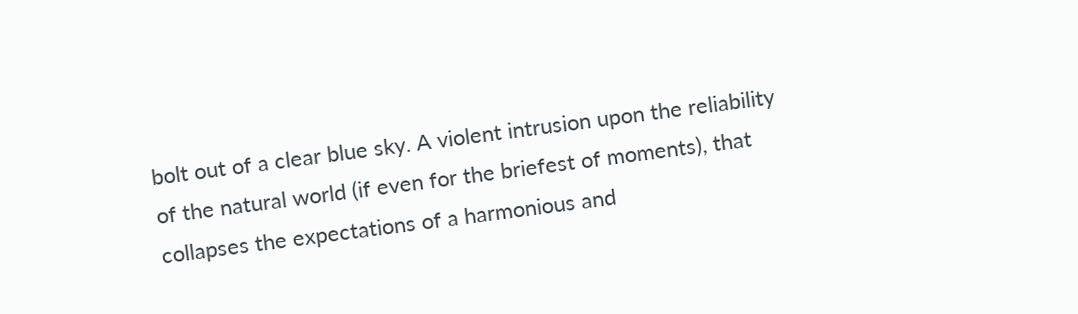bolt out of a clear blue sky. A violent intrusion upon the reliability of the natural world (if even for the briefest of moments), that collapses the expectations of a harmonious and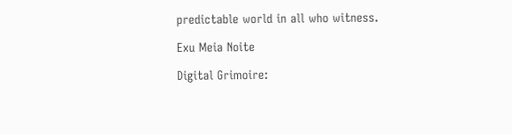predictable world in all who witness.

Exu Meia Noite

Digital Grimoire: